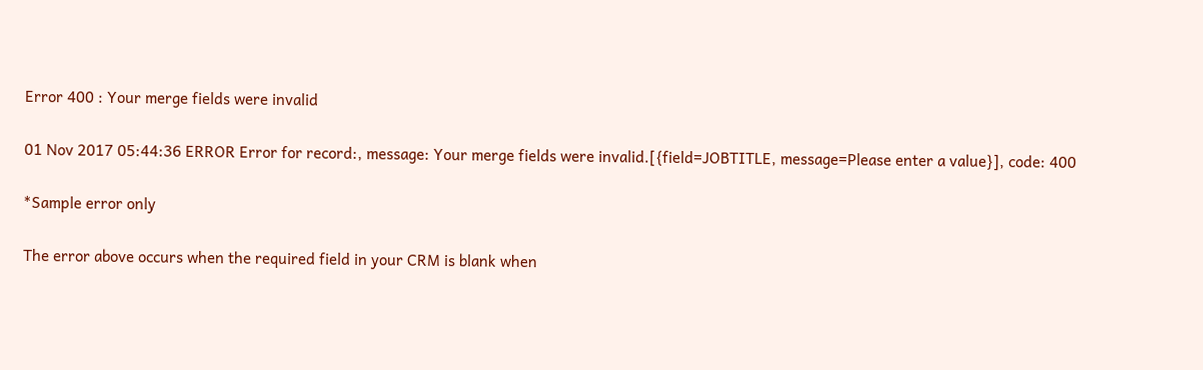Error 400 : Your merge fields were invalid

01 Nov 2017 05:44:36 ERROR Error for record:, message: Your merge fields were invalid.[{field=JOBTITLE, message=Please enter a value}], code: 400

*Sample error only

The error above occurs when the required field in your CRM is blank when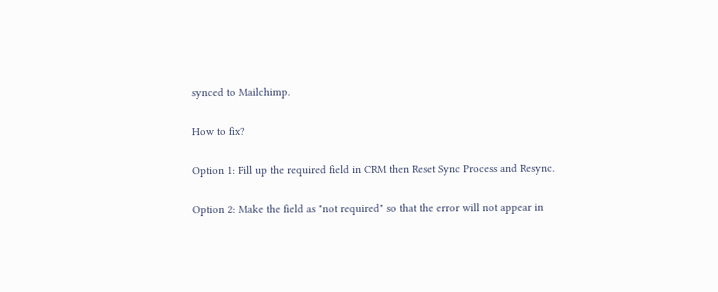synced to Mailchimp.

How to fix?

Option 1: Fill up the required field in CRM then Reset Sync Process and Resync.

Option 2: Make the field as "not required" so that the error will not appear in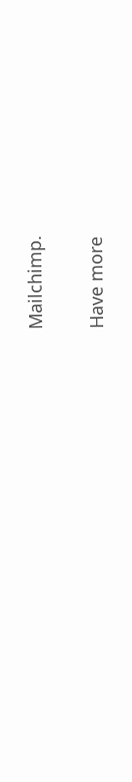Mailchimp.

Have more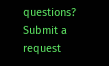questions? Submit a request